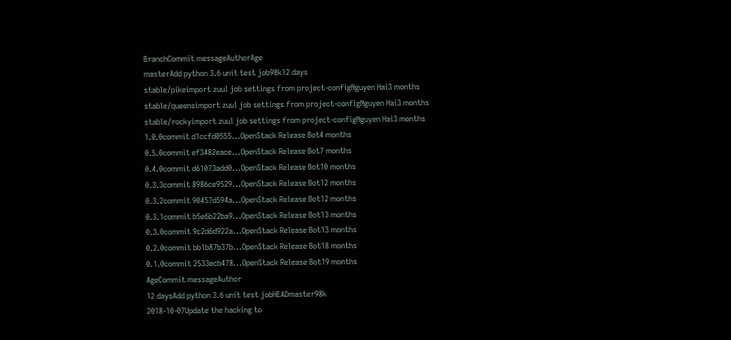BranchCommit messageAuthorAge
masterAdd python 3.6 unit test job98k12 days
stable/pikeimport zuul job settings from project-configNguyen Hai3 months
stable/queensimport zuul job settings from project-configNguyen Hai3 months
stable/rockyimport zuul job settings from project-configNguyen Hai3 months
1.0.0commit d1ccfd0555...OpenStack Release Bot4 months
0.5.0commit ef3482eace...OpenStack Release Bot7 months
0.4.0commit d61073add0...OpenStack Release Bot10 months
0.3.3commit 8986ce9529...OpenStack Release Bot12 months
0.3.2commit 90457d594a...OpenStack Release Bot12 months
0.3.1commit b5e6b22ba9...OpenStack Release Bot13 months
0.3.0commit 9c2d6d922a...OpenStack Release Bot13 months
0.2.0commit bb1b87b37b...OpenStack Release Bot18 months
0.1.0commit 2533ecb478...OpenStack Release Bot19 months
AgeCommit messageAuthor
12 daysAdd python 3.6 unit test jobHEADmaster98k
2018-10-07Update the hacking to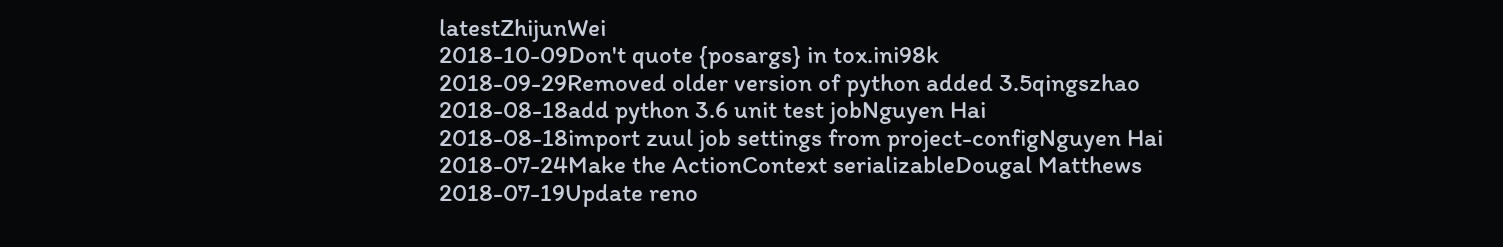latestZhijunWei
2018-10-09Don't quote {posargs} in tox.ini98k
2018-09-29Removed older version of python added 3.5qingszhao
2018-08-18add python 3.6 unit test jobNguyen Hai
2018-08-18import zuul job settings from project-configNguyen Hai
2018-07-24Make the ActionContext serializableDougal Matthews
2018-07-19Update reno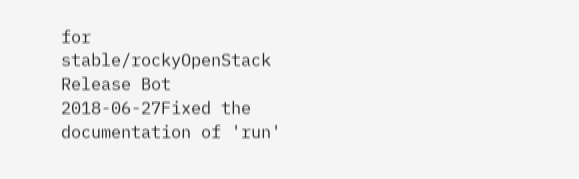for stable/rockyOpenStack Release Bot
2018-06-27Fixed the documentation of 'run'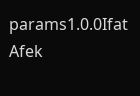params1.0.0Ifat Afek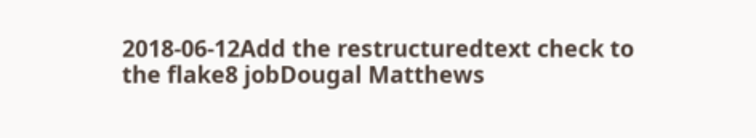2018-06-12Add the restructuredtext check to the flake8 jobDougal Matthews